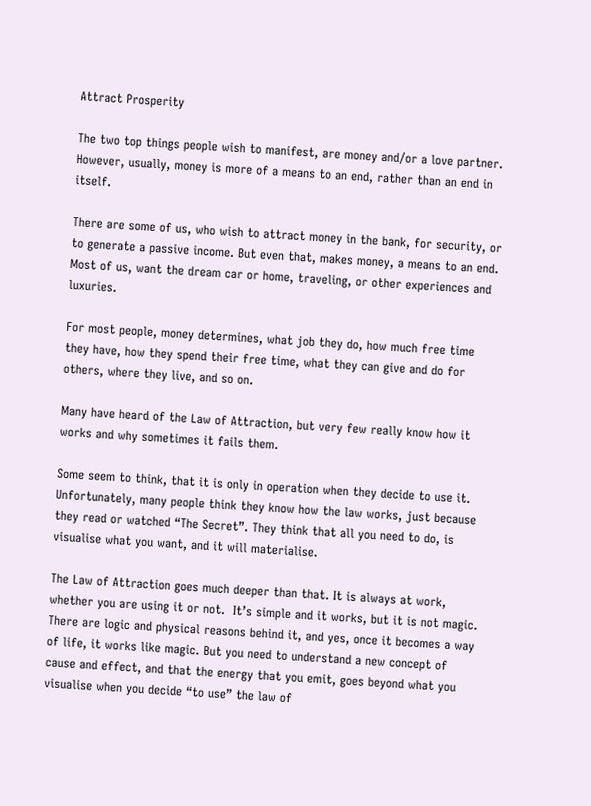Attract Prosperity

The two top things people wish to manifest, are money and/or a love partner.
However, usually, money is more of a means to an end, rather than an end in itself.

There are some of us, who wish to attract money in the bank, for security, or to generate a passive income. But even that, makes money, a means to an end. Most of us, want the dream car or home, traveling, or other experiences and luxuries.

For most people, money determines, what job they do, how much free time they have, how they spend their free time, what they can give and do for others, where they live, and so on.

Many have heard of the Law of Attraction, but very few really know how it works and why sometimes it fails them.

Some seem to think, that it is only in operation when they decide to use it. Unfortunately, many people think they know how the law works, just because they read or watched “The Secret”. They think that all you need to do, is visualise what you want, and it will materialise.

The Law of Attraction goes much deeper than that. It is always at work, whether you are using it or not.  It’s simple and it works, but it is not magic. There are logic and physical reasons behind it, and yes, once it becomes a way of life, it works like magic. But you need to understand a new concept of cause and effect, and that the energy that you emit, goes beyond what you visualise when you decide “to use” the law of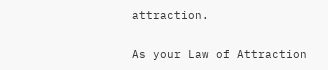attraction.

As your Law of Attraction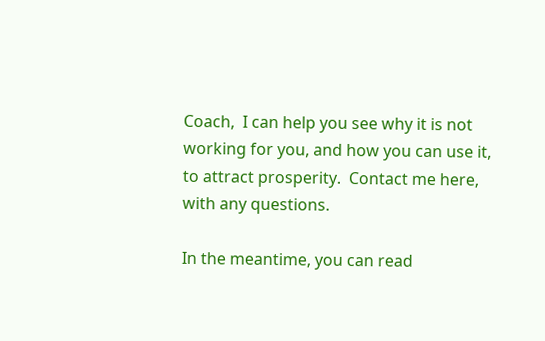Coach,  I can help you see why it is not working for you, and how you can use it, to attract prosperity.  Contact me here, with any questions.

In the meantime, you can read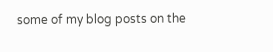some of my blog posts on the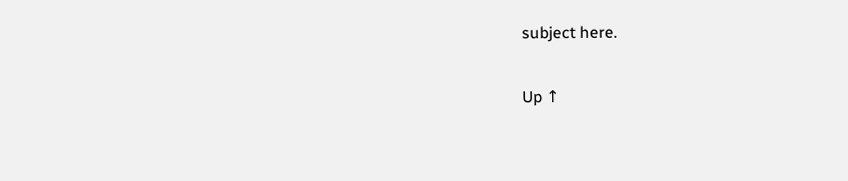subject here.

Up ↑